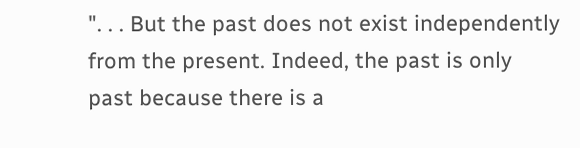". . . But the past does not exist independently from the present. Indeed, the past is only past because there is a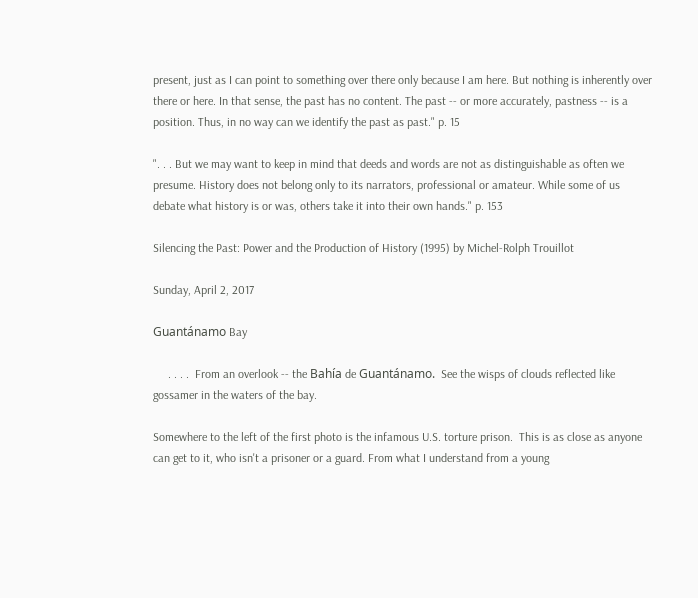present, just as I can point to something over there only because I am here. But nothing is inherently over there or here. In that sense, the past has no content. The past -- or more accurately, pastness -- is a position. Thus, in no way can we identify the past as past." p. 15

". . . But we may want to keep in mind that deeds and words are not as distinguishable as often we presume. History does not belong only to its narrators, professional or amateur. While some of us debate what history is or was, others take it into their own hands." p. 153

Silencing the Past: Power and the Production of History (1995) by Michel-Rolph Trouillot

Sunday, April 2, 2017

Guantánamo Bay

     . . . .  From an overlook -- the Bahía de Guantánamo.  See the wisps of clouds reflected like gossamer in the waters of the bay.

Somewhere to the left of the first photo is the infamous U.S. torture prison.  This is as close as anyone can get to it, who isn't a prisoner or a guard. From what I understand from a young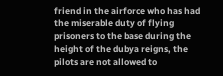friend in the airforce who has had the miserable duty of flying prisoners to the base during the height of the dubya reigns, the pilots are not allowed to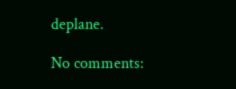deplane.

No comments: